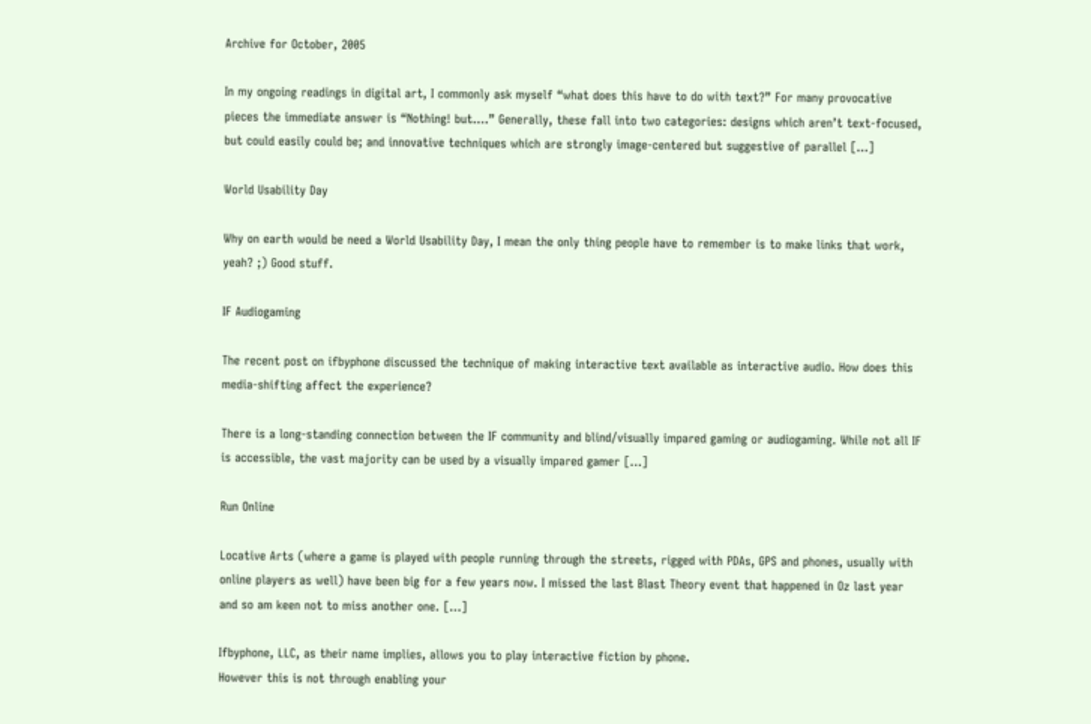Archive for October, 2005

In my ongoing readings in digital art, I commonly ask myself “what does this have to do with text?” For many provocative pieces the immediate answer is “Nothing! but….” Generally, these fall into two categories: designs which aren’t text-focused, but could easily could be; and innovative techniques which are strongly image-centered but suggestive of parallel […]

World Usability Day

Why on earth would be need a World Usability Day, I mean the only thing people have to remember is to make links that work, yeah? ;) Good stuff.

IF Audiogaming

The recent post on ifbyphone discussed the technique of making interactive text available as interactive audio. How does this media-shifting affect the experience?

There is a long-standing connection between the IF community and blind/visually impared gaming or audiogaming. While not all IF is accessible, the vast majority can be used by a visually impared gamer […]

Run Online

Locative Arts (where a game is played with people running through the streets, rigged with PDAs, GPS and phones, usually with online players as well) have been big for a few years now. I missed the last Blast Theory event that happened in Oz last year and so am keen not to miss another one. […]

Ifbyphone, LLC, as their name implies, allows you to play interactive fiction by phone.
However this is not through enabling your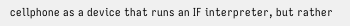cellphone as a device that runs an IF interpreter, but rather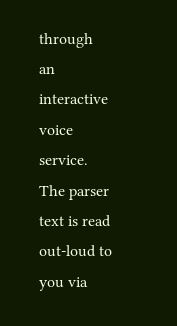through an interactive voice service. The parser text is read out-loud to you via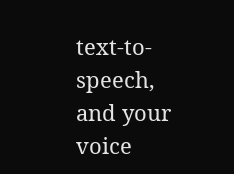text-to-speech, and your voice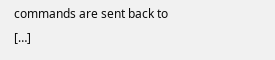commands are sent back to […]